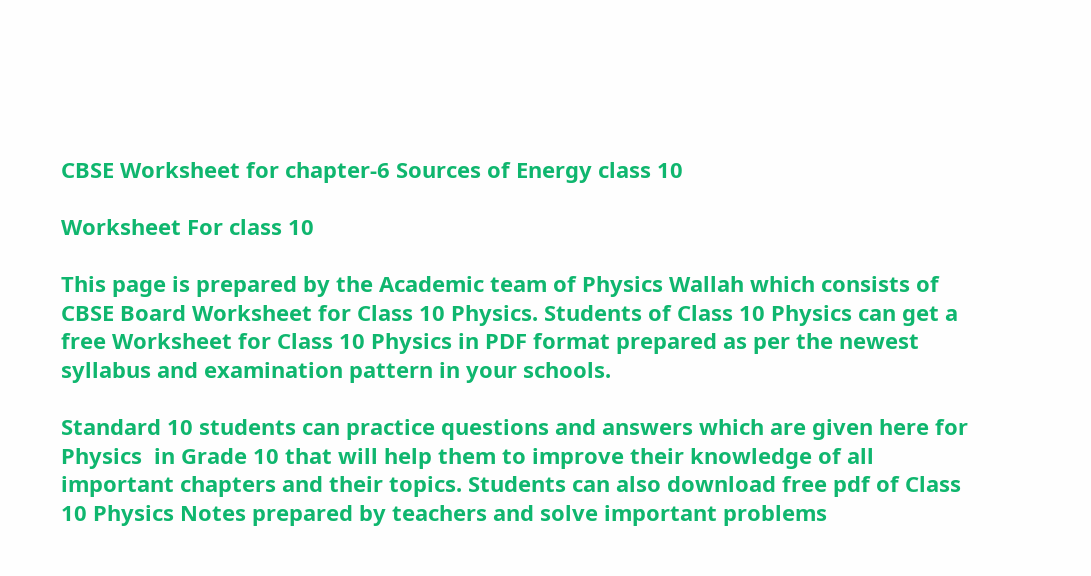CBSE Worksheet for chapter-6 Sources of Energy class 10

Worksheet For class 10

This page is prepared by the Academic team of Physics Wallah which consists of CBSE Board Worksheet for Class 10 Physics. Students of Class 10 Physics can get a free Worksheet for Class 10 Physics in PDF format prepared as per the newest syllabus and examination pattern in your schools.

Standard 10 students can practice questions and answers which are given here for Physics  in Grade 10 that will help them to improve their knowledge of all important chapters and their topics. Students can also download free pdf of Class 10 Physics Notes prepared by teachers and solve important problems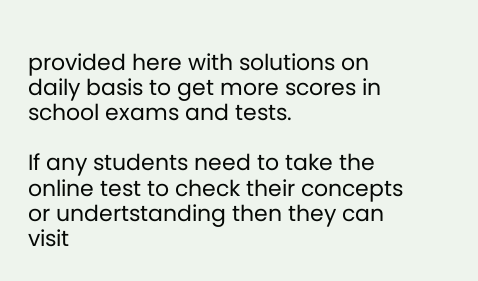provided here with solutions on daily basis to get more scores in school exams and tests.

If any students need to take the online test to check their concepts or undertstanding then they can visit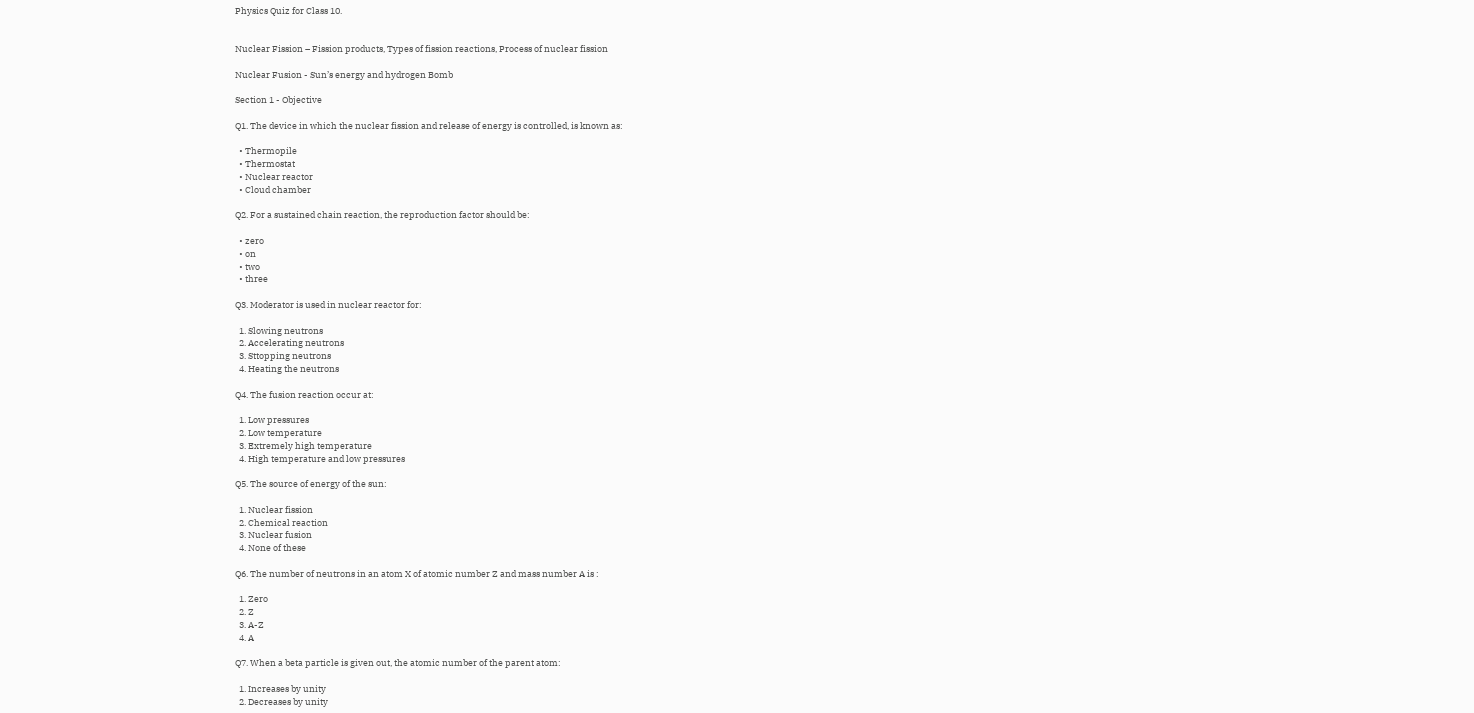Physics Quiz for Class 10.


Nuclear Fission – Fission products, Types of fission reactions, Process of nuclear fission

Nuclear Fusion - Sun’s energy and hydrogen Bomb

Section 1 - Objective

Q1. The device in which the nuclear fission and release of energy is controlled, is known as:

  • Thermopile
  • Thermostat
  • Nuclear reactor
  • Cloud chamber

Q2. For a sustained chain reaction, the reproduction factor should be:

  • zero
  • on
  • two
  • three

Q3. Moderator is used in nuclear reactor for:

  1. Slowing neutrons
  2. Accelerating neutrons
  3. Sttopping neutrons
  4. Heating the neutrons

Q4. The fusion reaction occur at:

  1. Low pressures
  2. Low temperature
  3. Extremely high temperature
  4. High temperature and low pressures

Q5. The source of energy of the sun:

  1. Nuclear fission
  2. Chemical reaction
  3. Nuclear fusion
  4. None of these

Q6. The number of neutrons in an atom X of atomic number Z and mass number A is :

  1. Zero
  2. Z
  3. A-Z
  4. A

Q7. When a beta particle is given out, the atomic number of the parent atom:

  1. Increases by unity
  2. Decreases by unity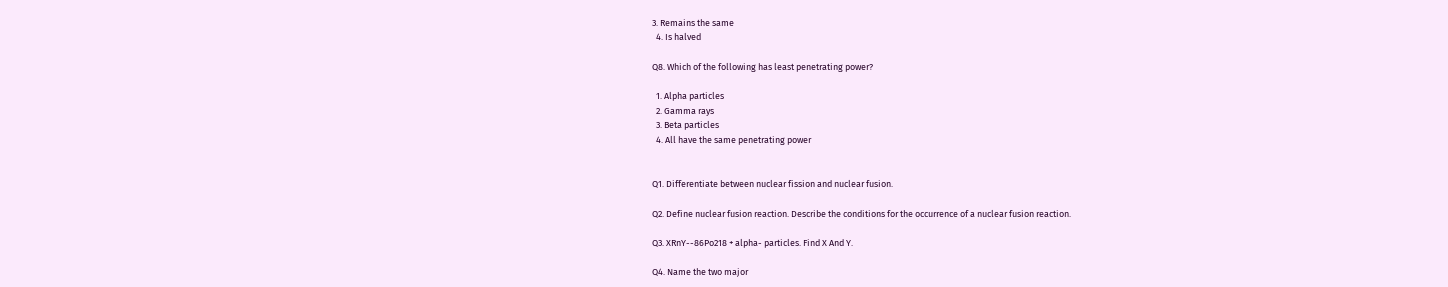3. Remains the same
  4. Is halved

Q8. Which of the following has least penetrating power?

  1. Alpha particles
  2. Gamma rays
  3. Beta particles
  4. All have the same penetrating power


Q1. Differentiate between nuclear fission and nuclear fusion.

Q2. Define nuclear fusion reaction. Describe the conditions for the occurrence of a nuclear fusion reaction.

Q3. XRnY--86Po218 + alpha- particles. Find X And Y.

Q4. Name the two major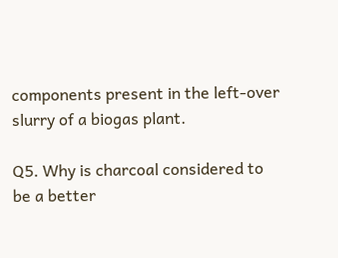components present in the left-over slurry of a biogas plant.

Q5. Why is charcoal considered to be a better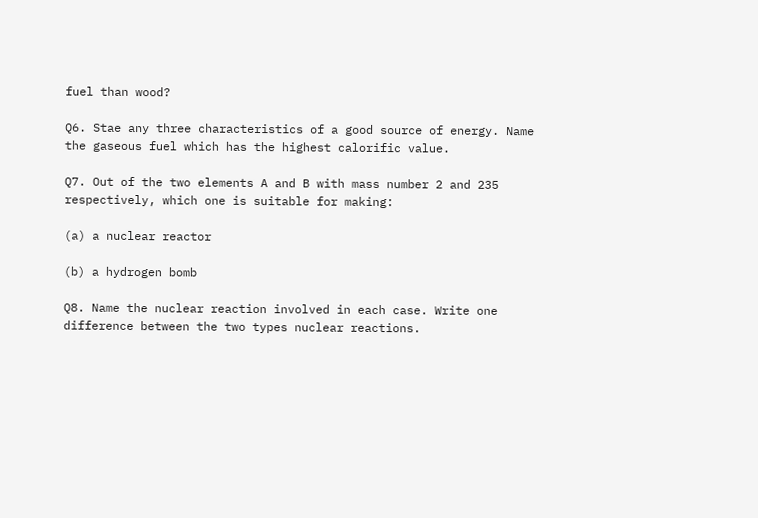fuel than wood?

Q6. Stae any three characteristics of a good source of energy. Name the gaseous fuel which has the highest calorific value.

Q7. Out of the two elements A and B with mass number 2 and 235 respectively, which one is suitable for making:

(a) a nuclear reactor

(b) a hydrogen bomb

Q8. Name the nuclear reaction involved in each case. Write one difference between the two types nuclear reactions.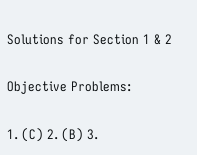Solutions for Section 1 & 2

Objective Problems:

1. (C) 2. (B) 3.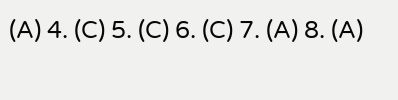(A) 4. (C) 5. (C) 6. (C) 7. (A) 8. (A)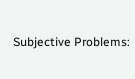Subjective Problems: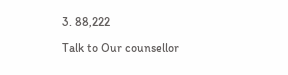3. 88,222

Talk to Our counsellor